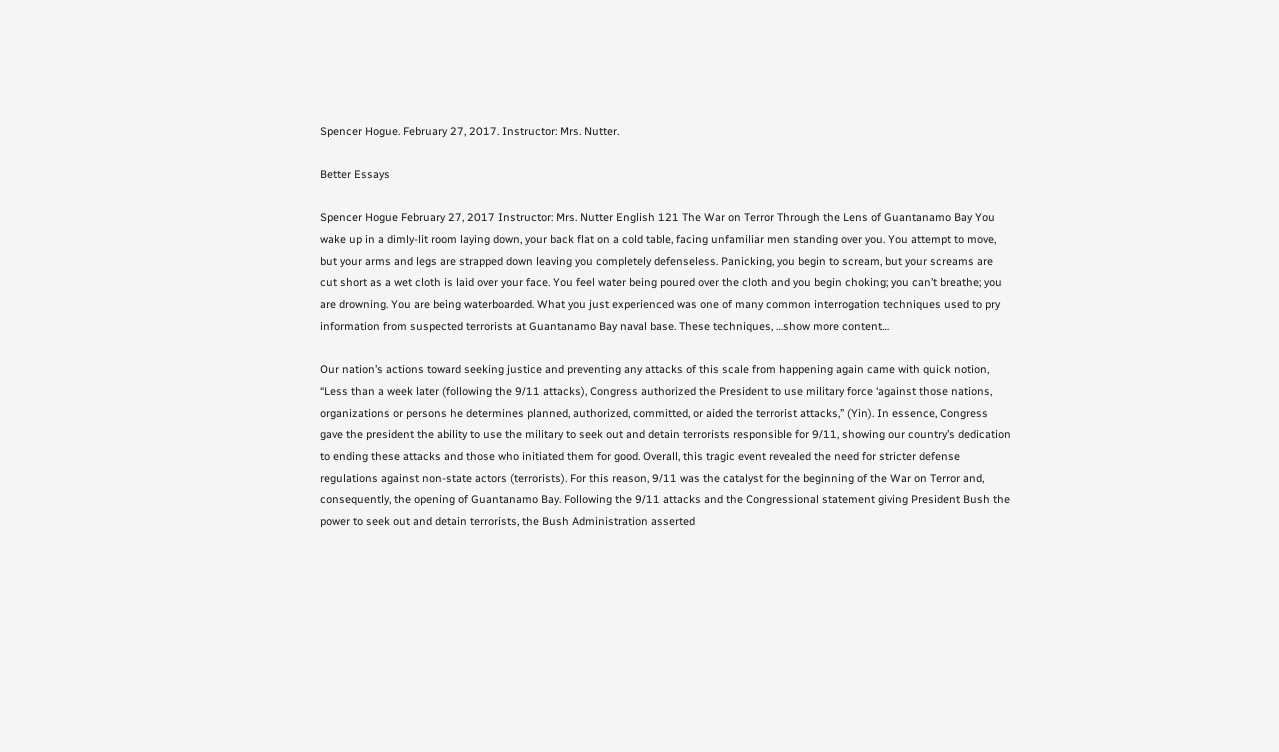Spencer Hogue. February 27, 2017. Instructor: Mrs. Nutter.

Better Essays

Spencer Hogue February 27, 2017 Instructor: Mrs. Nutter English 121 The War on Terror Through the Lens of Guantanamo Bay You wake up in a dimly-lit room laying down, your back flat on a cold table, facing unfamiliar men standing over you. You attempt to move, but your arms and legs are strapped down leaving you completely defenseless. Panicking, you begin to scream, but your screams are cut short as a wet cloth is laid over your face. You feel water being poured over the cloth and you begin choking; you can’t breathe; you are drowning. You are being waterboarded. What you just experienced was one of many common interrogation techniques used to pry information from suspected terrorists at Guantanamo Bay naval base. These techniques, …show more content…

Our nation’s actions toward seeking justice and preventing any attacks of this scale from happening again came with quick notion, “Less than a week later (following the 9/11 attacks), Congress authorized the President to use military force ‘against those nations, organizations or persons he determines planned, authorized, committed, or aided the terrorist attacks,” (Yin). In essence, Congress gave the president the ability to use the military to seek out and detain terrorists responsible for 9/11, showing our country’s dedication to ending these attacks and those who initiated them for good. Overall, this tragic event revealed the need for stricter defense regulations against non-state actors (terrorists). For this reason, 9/11 was the catalyst for the beginning of the War on Terror and, consequently, the opening of Guantanamo Bay. Following the 9/11 attacks and the Congressional statement giving President Bush the power to seek out and detain terrorists, the Bush Administration asserted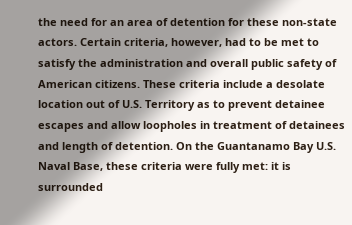the need for an area of detention for these non-state actors. Certain criteria, however, had to be met to satisfy the administration and overall public safety of American citizens. These criteria include a desolate location out of U.S. Territory as to prevent detainee escapes and allow loopholes in treatment of detainees and length of detention. On the Guantanamo Bay U.S. Naval Base, these criteria were fully met: it is surrounded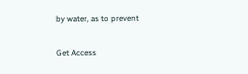by water, as to prevent

Get Access